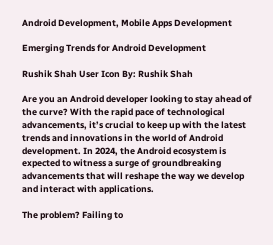Android Development, Mobile Apps Development

Emerging Trends for Android Development

Rushik Shah User Icon By: Rushik Shah

Are you an Android developer looking to stay ahead of the curve? With the rapid pace of technological advancements, it’s crucial to keep up with the latest trends and innovations in the world of Android development. In 2024, the Android ecosystem is expected to witness a surge of groundbreaking advancements that will reshape the way we develop and interact with applications.

The problem? Failing to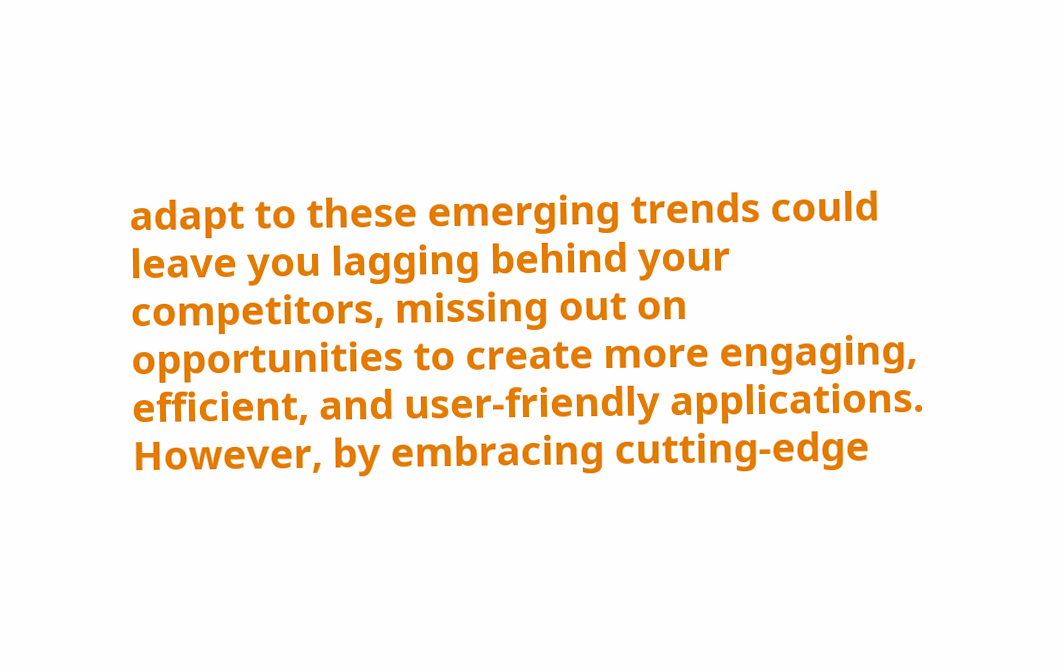adapt to these emerging trends could leave you lagging behind your competitors, missing out on opportunities to create more engaging, efficient, and user-friendly applications. However, by embracing cutting-edge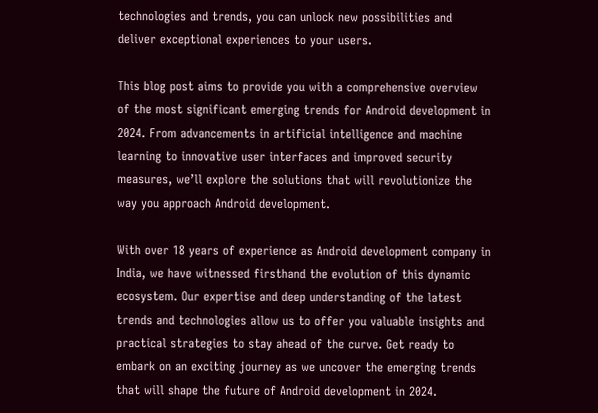technologies and trends, you can unlock new possibilities and deliver exceptional experiences to your users.

This blog post aims to provide you with a comprehensive overview of the most significant emerging trends for Android development in 2024. From advancements in artificial intelligence and machine learning to innovative user interfaces and improved security measures, we’ll explore the solutions that will revolutionize the way you approach Android development.

With over 18 years of experience as Android development company in India, we have witnessed firsthand the evolution of this dynamic ecosystem. Our expertise and deep understanding of the latest trends and technologies allow us to offer you valuable insights and practical strategies to stay ahead of the curve. Get ready to embark on an exciting journey as we uncover the emerging trends that will shape the future of Android development in 2024.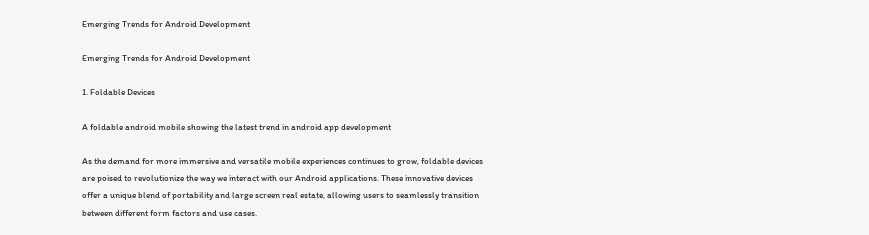Emerging Trends for Android Development

Emerging Trends for Android Development

1. Foldable Devices

A foldable android mobile showing the latest trend in android app development

As the demand for more immersive and versatile mobile experiences continues to grow, foldable devices are poised to revolutionize the way we interact with our Android applications. These innovative devices offer a unique blend of portability and large screen real estate, allowing users to seamlessly transition between different form factors and use cases.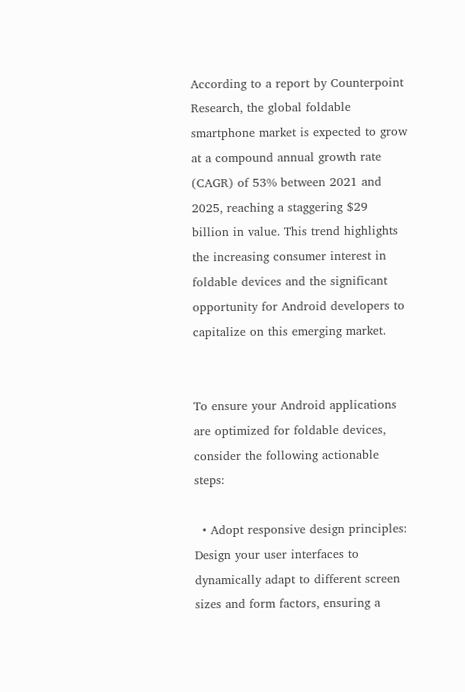According to a report by Counterpoint Research, the global foldable smartphone market is expected to grow at a compound annual growth rate (CAGR) of 53% between 2021 and 2025, reaching a staggering $29 billion in value. This trend highlights the increasing consumer interest in foldable devices and the significant opportunity for Android developers to capitalize on this emerging market.


To ensure your Android applications are optimized for foldable devices, consider the following actionable steps:

  • Adopt responsive design principles: Design your user interfaces to dynamically adapt to different screen sizes and form factors, ensuring a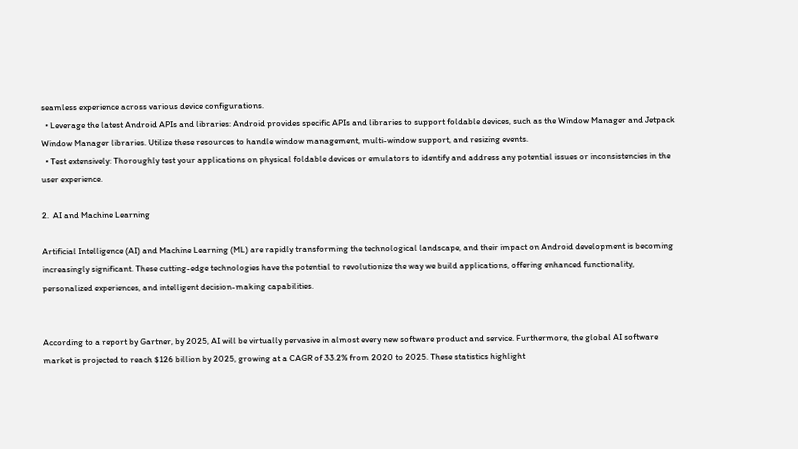seamless experience across various device configurations.
  • Leverage the latest Android APIs and libraries: Android provides specific APIs and libraries to support foldable devices, such as the Window Manager and Jetpack Window Manager libraries. Utilize these resources to handle window management, multi-window support, and resizing events.
  • Test extensively: Thoroughly test your applications on physical foldable devices or emulators to identify and address any potential issues or inconsistencies in the user experience.

2.  AI and Machine Learning

Artificial Intelligence (AI) and Machine Learning (ML) are rapidly transforming the technological landscape, and their impact on Android development is becoming increasingly significant. These cutting-edge technologies have the potential to revolutionize the way we build applications, offering enhanced functionality, personalized experiences, and intelligent decision-making capabilities.


According to a report by Gartner, by 2025, AI will be virtually pervasive in almost every new software product and service. Furthermore, the global AI software market is projected to reach $126 billion by 2025, growing at a CAGR of 33.2% from 2020 to 2025. These statistics highlight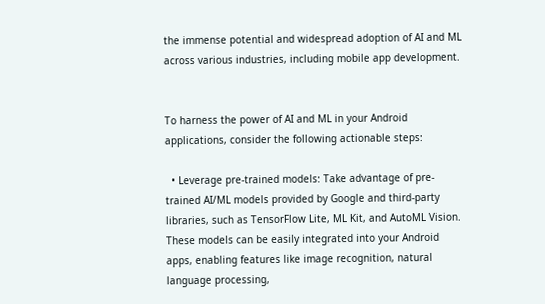the immense potential and widespread adoption of AI and ML across various industries, including mobile app development.


To harness the power of AI and ML in your Android applications, consider the following actionable steps:

  • Leverage pre-trained models: Take advantage of pre-trained AI/ML models provided by Google and third-party libraries, such as TensorFlow Lite, ML Kit, and AutoML Vision. These models can be easily integrated into your Android apps, enabling features like image recognition, natural language processing,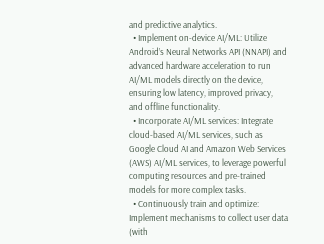and predictive analytics.
  • Implement on-device AI/ML: Utilize Android’s Neural Networks API (NNAPI) and advanced hardware acceleration to run AI/ML models directly on the device, ensuring low latency, improved privacy, and offline functionality.
  • Incorporate AI/ML services: Integrate cloud-based AI/ML services, such as Google Cloud AI and Amazon Web Services (AWS) AI/ML services, to leverage powerful computing resources and pre-trained models for more complex tasks.
  • Continuously train and optimize: Implement mechanisms to collect user data (with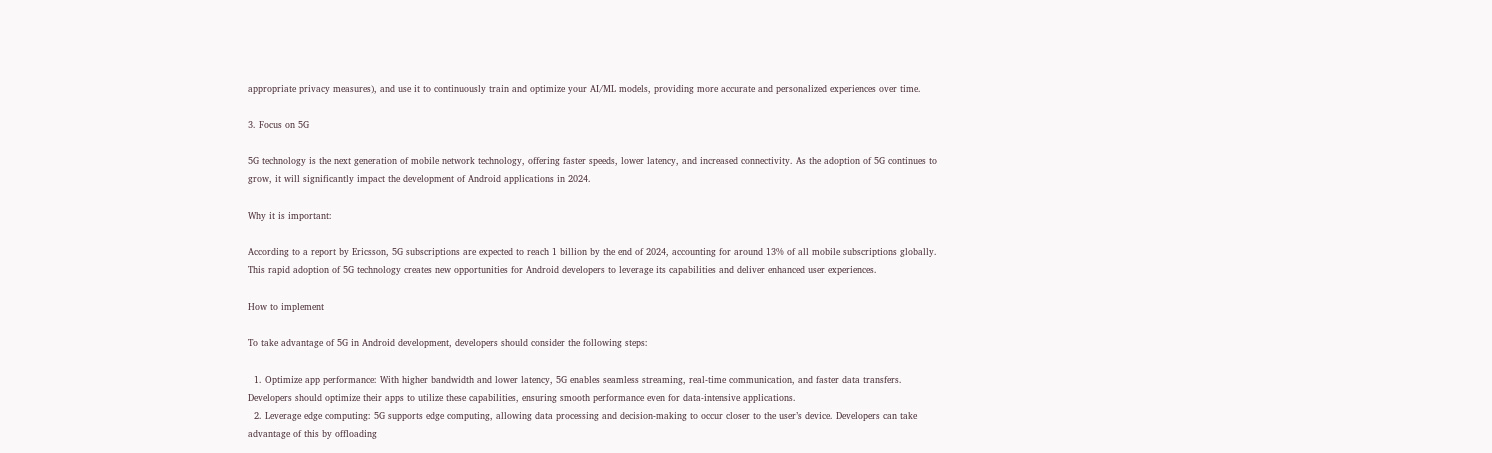appropriate privacy measures), and use it to continuously train and optimize your AI/ML models, providing more accurate and personalized experiences over time.

3. Focus on 5G

5G technology is the next generation of mobile network technology, offering faster speeds, lower latency, and increased connectivity. As the adoption of 5G continues to grow, it will significantly impact the development of Android applications in 2024.

Why it is important:

According to a report by Ericsson, 5G subscriptions are expected to reach 1 billion by the end of 2024, accounting for around 13% of all mobile subscriptions globally. This rapid adoption of 5G technology creates new opportunities for Android developers to leverage its capabilities and deliver enhanced user experiences.

How to implement

To take advantage of 5G in Android development, developers should consider the following steps:

  1. Optimize app performance: With higher bandwidth and lower latency, 5G enables seamless streaming, real-time communication, and faster data transfers. Developers should optimize their apps to utilize these capabilities, ensuring smooth performance even for data-intensive applications.
  2. Leverage edge computing: 5G supports edge computing, allowing data processing and decision-making to occur closer to the user’s device. Developers can take advantage of this by offloading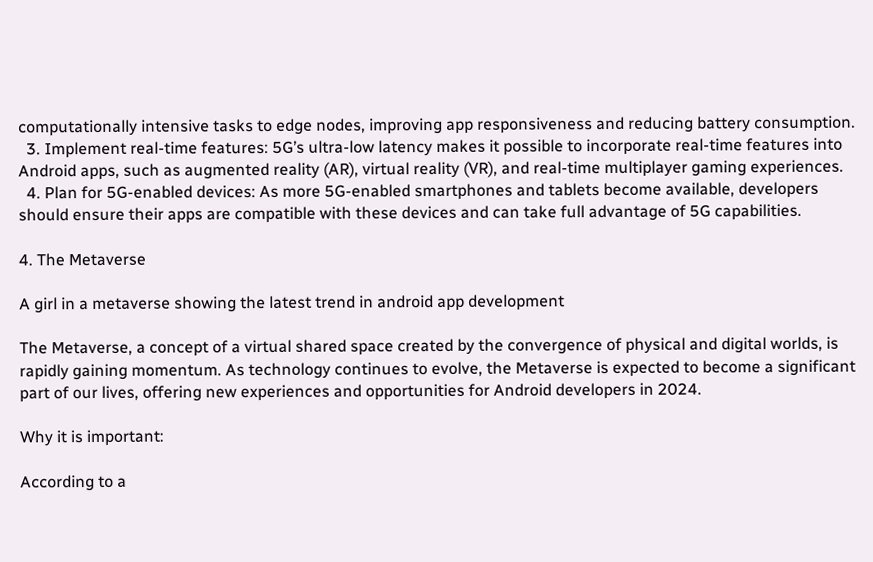computationally intensive tasks to edge nodes, improving app responsiveness and reducing battery consumption.
  3. Implement real-time features: 5G’s ultra-low latency makes it possible to incorporate real-time features into Android apps, such as augmented reality (AR), virtual reality (VR), and real-time multiplayer gaming experiences.
  4. Plan for 5G-enabled devices: As more 5G-enabled smartphones and tablets become available, developers should ensure their apps are compatible with these devices and can take full advantage of 5G capabilities.

4. The Metaverse

A girl in a metaverse showing the latest trend in android app development

The Metaverse, a concept of a virtual shared space created by the convergence of physical and digital worlds, is rapidly gaining momentum. As technology continues to evolve, the Metaverse is expected to become a significant part of our lives, offering new experiences and opportunities for Android developers in 2024.

Why it is important:

According to a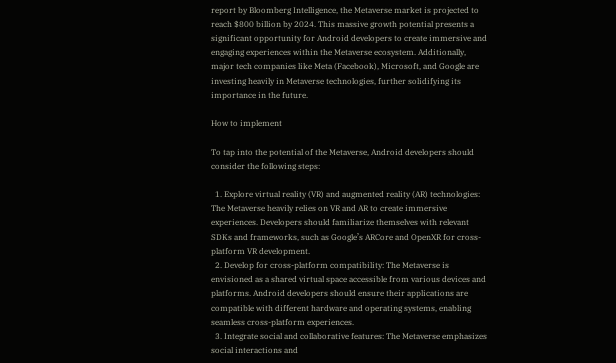report by Bloomberg Intelligence, the Metaverse market is projected to reach $800 billion by 2024. This massive growth potential presents a significant opportunity for Android developers to create immersive and engaging experiences within the Metaverse ecosystem. Additionally, major tech companies like Meta (Facebook), Microsoft, and Google are investing heavily in Metaverse technologies, further solidifying its importance in the future.

How to implement

To tap into the potential of the Metaverse, Android developers should consider the following steps:

  1. Explore virtual reality (VR) and augmented reality (AR) technologies: The Metaverse heavily relies on VR and AR to create immersive experiences. Developers should familiarize themselves with relevant SDKs and frameworks, such as Google’s ARCore and OpenXR for cross-platform VR development.
  2. Develop for cross-platform compatibility: The Metaverse is envisioned as a shared virtual space accessible from various devices and platforms. Android developers should ensure their applications are compatible with different hardware and operating systems, enabling seamless cross-platform experiences.
  3. Integrate social and collaborative features: The Metaverse emphasizes social interactions and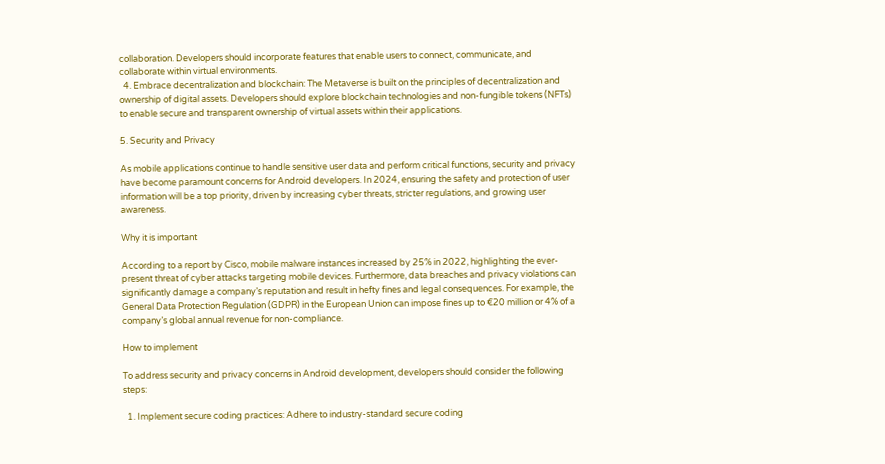collaboration. Developers should incorporate features that enable users to connect, communicate, and collaborate within virtual environments.
  4. Embrace decentralization and blockchain: The Metaverse is built on the principles of decentralization and ownership of digital assets. Developers should explore blockchain technologies and non-fungible tokens (NFTs) to enable secure and transparent ownership of virtual assets within their applications.

5. Security and Privacy

As mobile applications continue to handle sensitive user data and perform critical functions, security and privacy have become paramount concerns for Android developers. In 2024, ensuring the safety and protection of user information will be a top priority, driven by increasing cyber threats, stricter regulations, and growing user awareness.

Why it is important

According to a report by Cisco, mobile malware instances increased by 25% in 2022, highlighting the ever-present threat of cyber attacks targeting mobile devices. Furthermore, data breaches and privacy violations can significantly damage a company’s reputation and result in hefty fines and legal consequences. For example, the General Data Protection Regulation (GDPR) in the European Union can impose fines up to €20 million or 4% of a company’s global annual revenue for non-compliance.

How to implement

To address security and privacy concerns in Android development, developers should consider the following steps:

  1. Implement secure coding practices: Adhere to industry-standard secure coding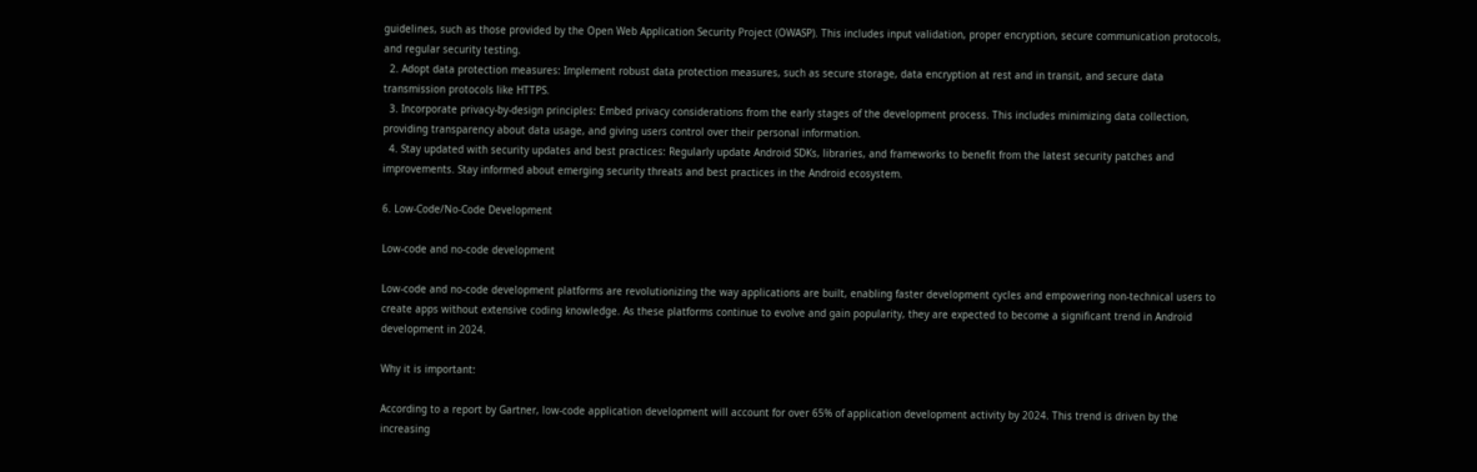guidelines, such as those provided by the Open Web Application Security Project (OWASP). This includes input validation, proper encryption, secure communication protocols, and regular security testing.
  2. Adopt data protection measures: Implement robust data protection measures, such as secure storage, data encryption at rest and in transit, and secure data transmission protocols like HTTPS.
  3. Incorporate privacy-by-design principles: Embed privacy considerations from the early stages of the development process. This includes minimizing data collection, providing transparency about data usage, and giving users control over their personal information.
  4. Stay updated with security updates and best practices: Regularly update Android SDKs, libraries, and frameworks to benefit from the latest security patches and improvements. Stay informed about emerging security threats and best practices in the Android ecosystem.

6. Low-Code/No-Code Development

Low-code and no-code development

Low-code and no-code development platforms are revolutionizing the way applications are built, enabling faster development cycles and empowering non-technical users to create apps without extensive coding knowledge. As these platforms continue to evolve and gain popularity, they are expected to become a significant trend in Android development in 2024.

Why it is important:

According to a report by Gartner, low-code application development will account for over 65% of application development activity by 2024. This trend is driven by the increasing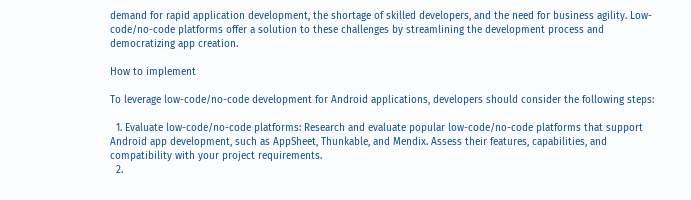demand for rapid application development, the shortage of skilled developers, and the need for business agility. Low-code/no-code platforms offer a solution to these challenges by streamlining the development process and democratizing app creation.

How to implement

To leverage low-code/no-code development for Android applications, developers should consider the following steps:

  1. Evaluate low-code/no-code platforms: Research and evaluate popular low-code/no-code platforms that support Android app development, such as AppSheet, Thunkable, and Mendix. Assess their features, capabilities, and compatibility with your project requirements.
  2.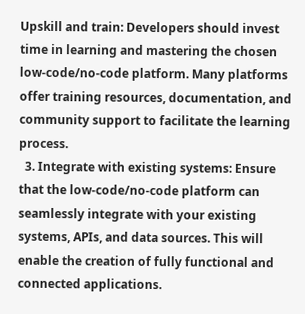Upskill and train: Developers should invest time in learning and mastering the chosen low-code/no-code platform. Many platforms offer training resources, documentation, and community support to facilitate the learning process.
  3. Integrate with existing systems: Ensure that the low-code/no-code platform can seamlessly integrate with your existing systems, APIs, and data sources. This will enable the creation of fully functional and connected applications.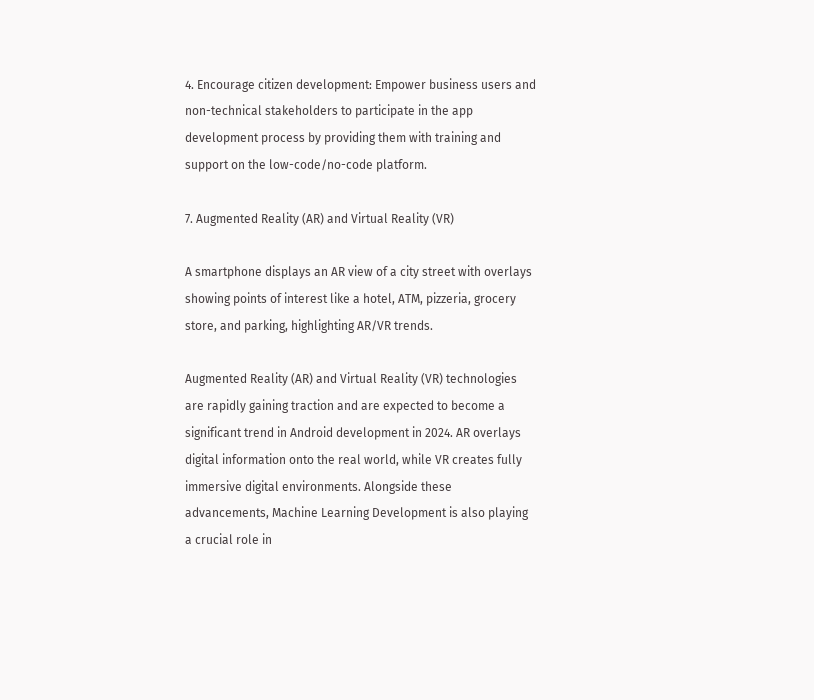4. Encourage citizen development: Empower business users and non-technical stakeholders to participate in the app development process by providing them with training and support on the low-code/no-code platform.

7. Augmented Reality (AR) and Virtual Reality (VR)

A smartphone displays an AR view of a city street with overlays showing points of interest like a hotel, ATM, pizzeria, grocery store, and parking, highlighting AR/VR trends.

Augmented Reality (AR) and Virtual Reality (VR) technologies are rapidly gaining traction and are expected to become a significant trend in Android development in 2024. AR overlays digital information onto the real world, while VR creates fully immersive digital environments. Alongside these advancements, Machine Learning Development is also playing a crucial role in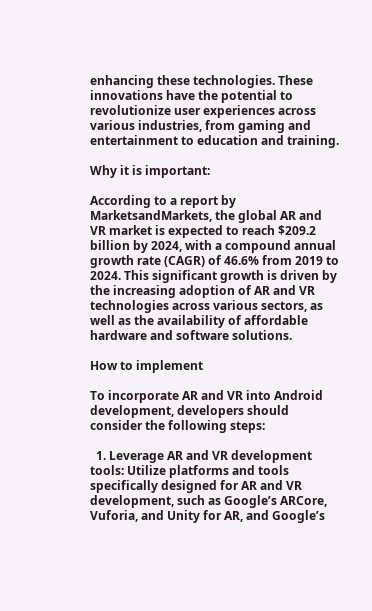enhancing these technologies. These innovations have the potential to revolutionize user experiences across various industries, from gaming and entertainment to education and training.

Why it is important:

According to a report by MarketsandMarkets, the global AR and VR market is expected to reach $209.2 billion by 2024, with a compound annual growth rate (CAGR) of 46.6% from 2019 to 2024. This significant growth is driven by the increasing adoption of AR and VR technologies across various sectors, as well as the availability of affordable hardware and software solutions.

How to implement

To incorporate AR and VR into Android development, developers should consider the following steps:

  1. Leverage AR and VR development tools: Utilize platforms and tools specifically designed for AR and VR development, such as Google’s ARCore, Vuforia, and Unity for AR, and Google’s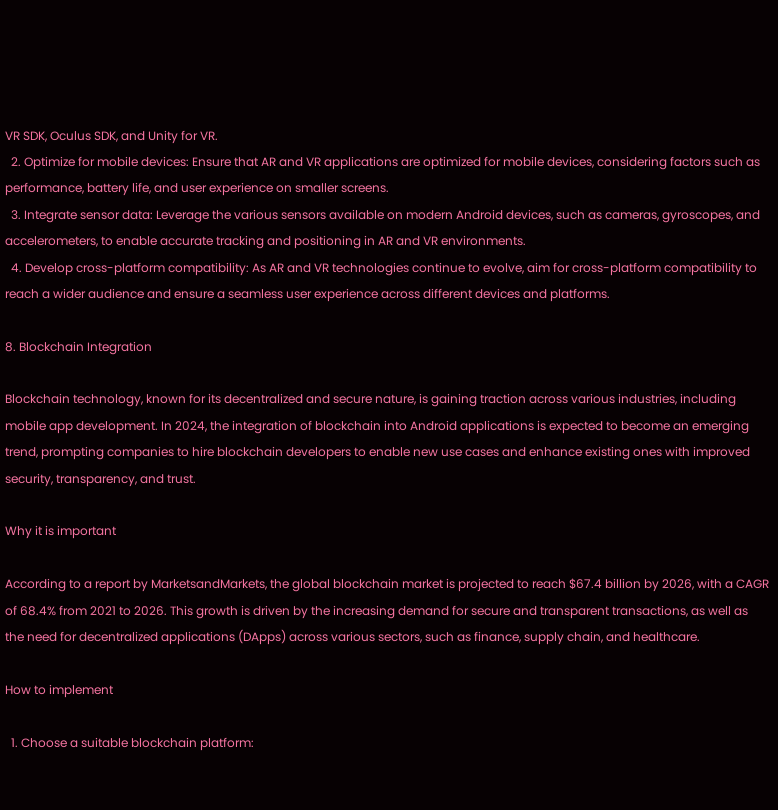VR SDK, Oculus SDK, and Unity for VR.
  2. Optimize for mobile devices: Ensure that AR and VR applications are optimized for mobile devices, considering factors such as performance, battery life, and user experience on smaller screens.
  3. Integrate sensor data: Leverage the various sensors available on modern Android devices, such as cameras, gyroscopes, and accelerometers, to enable accurate tracking and positioning in AR and VR environments.
  4. Develop cross-platform compatibility: As AR and VR technologies continue to evolve, aim for cross-platform compatibility to reach a wider audience and ensure a seamless user experience across different devices and platforms.

8. Blockchain Integration

Blockchain technology, known for its decentralized and secure nature, is gaining traction across various industries, including mobile app development. In 2024, the integration of blockchain into Android applications is expected to become an emerging trend, prompting companies to hire blockchain developers to enable new use cases and enhance existing ones with improved security, transparency, and trust.

Why it is important

According to a report by MarketsandMarkets, the global blockchain market is projected to reach $67.4 billion by 2026, with a CAGR of 68.4% from 2021 to 2026. This growth is driven by the increasing demand for secure and transparent transactions, as well as the need for decentralized applications (DApps) across various sectors, such as finance, supply chain, and healthcare.

How to implement

  1. Choose a suitable blockchain platform: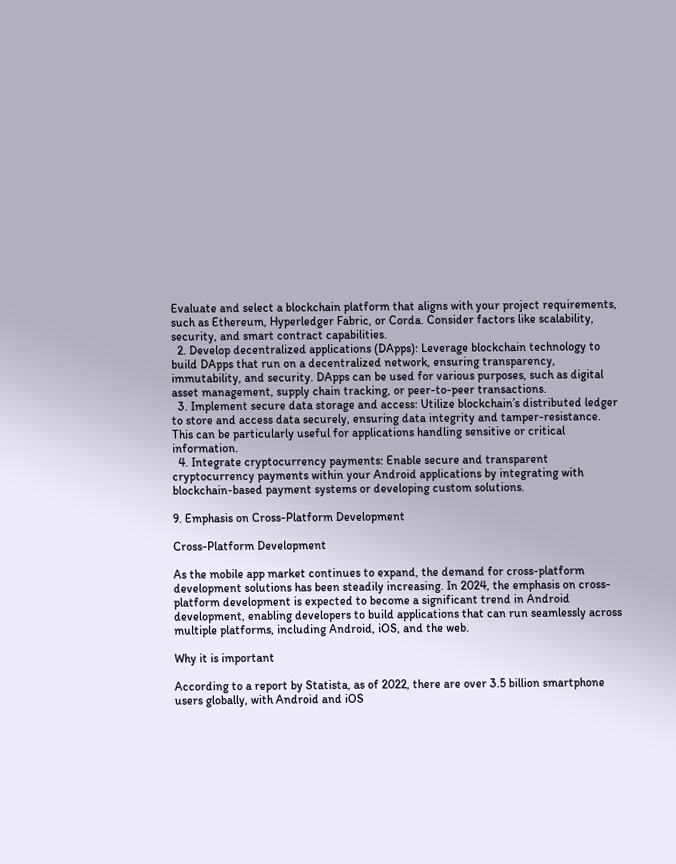Evaluate and select a blockchain platform that aligns with your project requirements, such as Ethereum, Hyperledger Fabric, or Corda. Consider factors like scalability, security, and smart contract capabilities.
  2. Develop decentralized applications (DApps): Leverage blockchain technology to build DApps that run on a decentralized network, ensuring transparency, immutability, and security. DApps can be used for various purposes, such as digital asset management, supply chain tracking, or peer-to-peer transactions.
  3. Implement secure data storage and access: Utilize blockchain’s distributed ledger to store and access data securely, ensuring data integrity and tamper-resistance. This can be particularly useful for applications handling sensitive or critical information.
  4. Integrate cryptocurrency payments: Enable secure and transparent cryptocurrency payments within your Android applications by integrating with blockchain-based payment systems or developing custom solutions.

9. Emphasis on Cross-Platform Development

Cross-Platform Development

As the mobile app market continues to expand, the demand for cross-platform development solutions has been steadily increasing. In 2024, the emphasis on cross-platform development is expected to become a significant trend in Android development, enabling developers to build applications that can run seamlessly across multiple platforms, including Android, iOS, and the web.

Why it is important

According to a report by Statista, as of 2022, there are over 3.5 billion smartphone users globally, with Android and iOS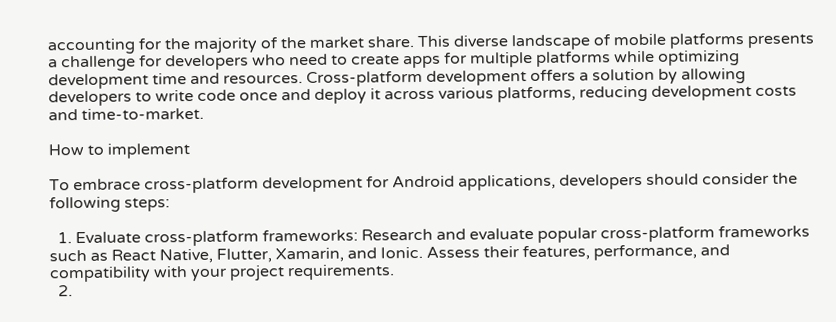accounting for the majority of the market share. This diverse landscape of mobile platforms presents a challenge for developers who need to create apps for multiple platforms while optimizing development time and resources. Cross-platform development offers a solution by allowing developers to write code once and deploy it across various platforms, reducing development costs and time-to-market.

How to implement

To embrace cross-platform development for Android applications, developers should consider the following steps:

  1. Evaluate cross-platform frameworks: Research and evaluate popular cross-platform frameworks such as React Native, Flutter, Xamarin, and Ionic. Assess their features, performance, and compatibility with your project requirements.
  2.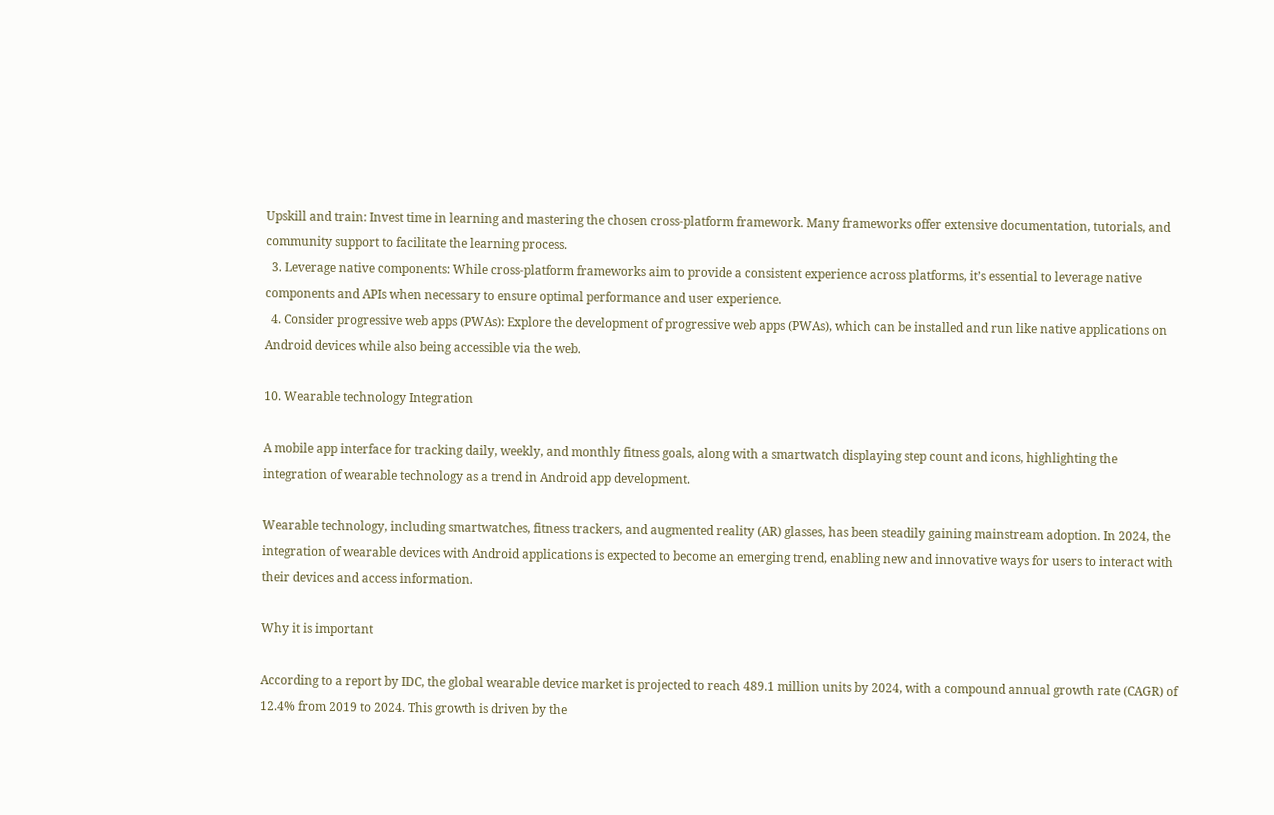Upskill and train: Invest time in learning and mastering the chosen cross-platform framework. Many frameworks offer extensive documentation, tutorials, and community support to facilitate the learning process.
  3. Leverage native components: While cross-platform frameworks aim to provide a consistent experience across platforms, it’s essential to leverage native components and APIs when necessary to ensure optimal performance and user experience.
  4. Consider progressive web apps (PWAs): Explore the development of progressive web apps (PWAs), which can be installed and run like native applications on Android devices while also being accessible via the web.

10. Wearable technology Integration

A mobile app interface for tracking daily, weekly, and monthly fitness goals, along with a smartwatch displaying step count and icons, highlighting the integration of wearable technology as a trend in Android app development.

Wearable technology, including smartwatches, fitness trackers, and augmented reality (AR) glasses, has been steadily gaining mainstream adoption. In 2024, the integration of wearable devices with Android applications is expected to become an emerging trend, enabling new and innovative ways for users to interact with their devices and access information.

Why it is important

According to a report by IDC, the global wearable device market is projected to reach 489.1 million units by 2024, with a compound annual growth rate (CAGR) of 12.4% from 2019 to 2024. This growth is driven by the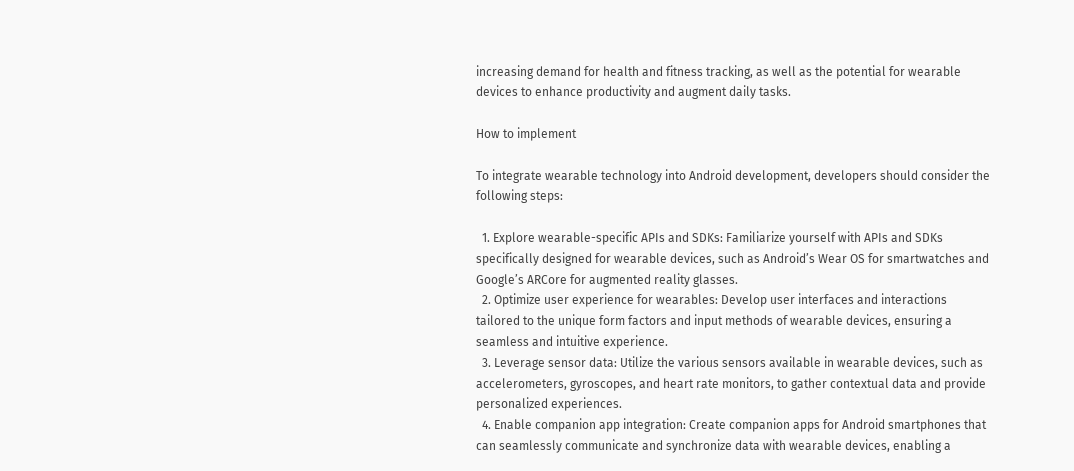increasing demand for health and fitness tracking, as well as the potential for wearable devices to enhance productivity and augment daily tasks.

How to implement

To integrate wearable technology into Android development, developers should consider the following steps:

  1. Explore wearable-specific APIs and SDKs: Familiarize yourself with APIs and SDKs specifically designed for wearable devices, such as Android’s Wear OS for smartwatches and Google’s ARCore for augmented reality glasses.
  2. Optimize user experience for wearables: Develop user interfaces and interactions tailored to the unique form factors and input methods of wearable devices, ensuring a seamless and intuitive experience.
  3. Leverage sensor data: Utilize the various sensors available in wearable devices, such as accelerometers, gyroscopes, and heart rate monitors, to gather contextual data and provide personalized experiences.
  4. Enable companion app integration: Create companion apps for Android smartphones that can seamlessly communicate and synchronize data with wearable devices, enabling a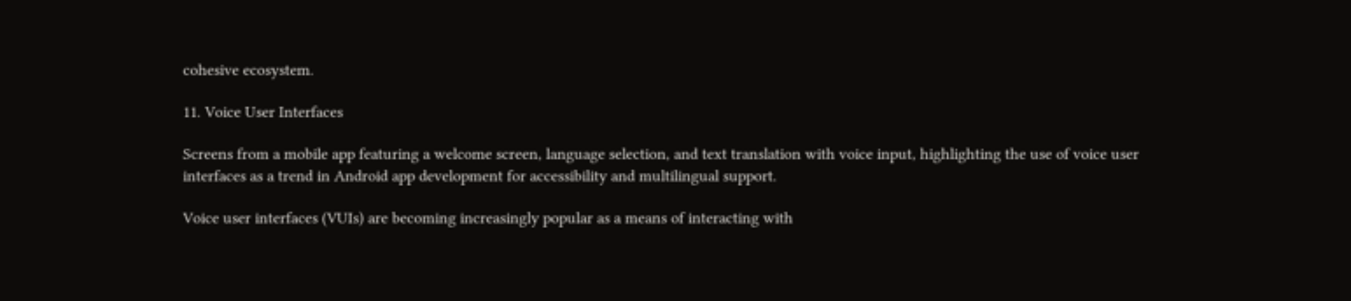cohesive ecosystem.

11. Voice User Interfaces

Screens from a mobile app featuring a welcome screen, language selection, and text translation with voice input, highlighting the use of voice user interfaces as a trend in Android app development for accessibility and multilingual support.

Voice user interfaces (VUIs) are becoming increasingly popular as a means of interacting with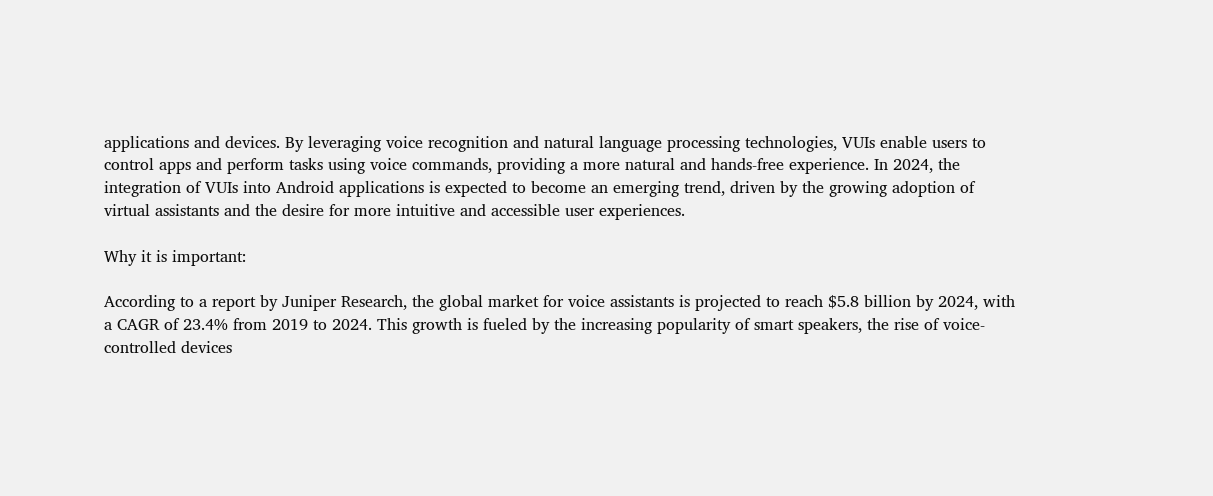applications and devices. By leveraging voice recognition and natural language processing technologies, VUIs enable users to control apps and perform tasks using voice commands, providing a more natural and hands-free experience. In 2024, the integration of VUIs into Android applications is expected to become an emerging trend, driven by the growing adoption of virtual assistants and the desire for more intuitive and accessible user experiences.

Why it is important:

According to a report by Juniper Research, the global market for voice assistants is projected to reach $5.8 billion by 2024, with a CAGR of 23.4% from 2019 to 2024. This growth is fueled by the increasing popularity of smart speakers, the rise of voice-controlled devices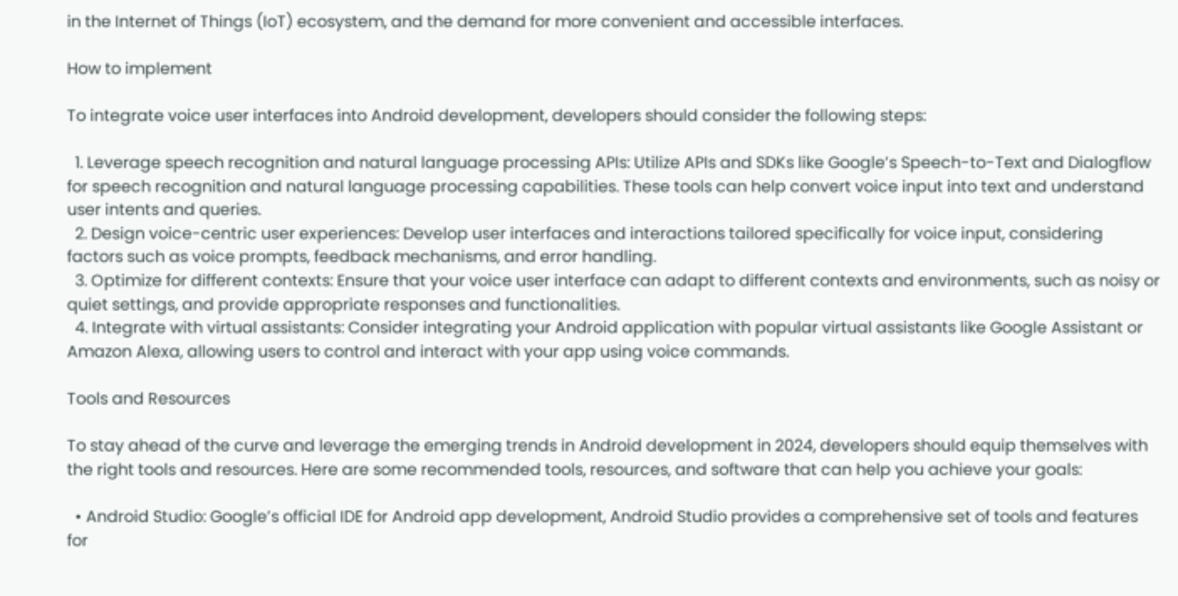in the Internet of Things (IoT) ecosystem, and the demand for more convenient and accessible interfaces.

How to implement

To integrate voice user interfaces into Android development, developers should consider the following steps:

  1. Leverage speech recognition and natural language processing APIs: Utilize APIs and SDKs like Google’s Speech-to-Text and Dialogflow for speech recognition and natural language processing capabilities. These tools can help convert voice input into text and understand user intents and queries.
  2. Design voice-centric user experiences: Develop user interfaces and interactions tailored specifically for voice input, considering factors such as voice prompts, feedback mechanisms, and error handling.
  3. Optimize for different contexts: Ensure that your voice user interface can adapt to different contexts and environments, such as noisy or quiet settings, and provide appropriate responses and functionalities.
  4. Integrate with virtual assistants: Consider integrating your Android application with popular virtual assistants like Google Assistant or Amazon Alexa, allowing users to control and interact with your app using voice commands.

Tools and Resources

To stay ahead of the curve and leverage the emerging trends in Android development in 2024, developers should equip themselves with the right tools and resources. Here are some recommended tools, resources, and software that can help you achieve your goals:

  • Android Studio: Google’s official IDE for Android app development, Android Studio provides a comprehensive set of tools and features for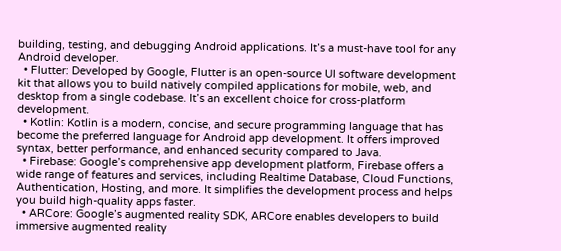building, testing, and debugging Android applications. It’s a must-have tool for any Android developer.
  • Flutter: Developed by Google, Flutter is an open-source UI software development kit that allows you to build natively compiled applications for mobile, web, and desktop from a single codebase. It’s an excellent choice for cross-platform development.
  • Kotlin: Kotlin is a modern, concise, and secure programming language that has become the preferred language for Android app development. It offers improved syntax, better performance, and enhanced security compared to Java.
  • Firebase: Google’s comprehensive app development platform, Firebase offers a wide range of features and services, including Realtime Database, Cloud Functions, Authentication, Hosting, and more. It simplifies the development process and helps you build high-quality apps faster.
  • ARCore: Google’s augmented reality SDK, ARCore enables developers to build immersive augmented reality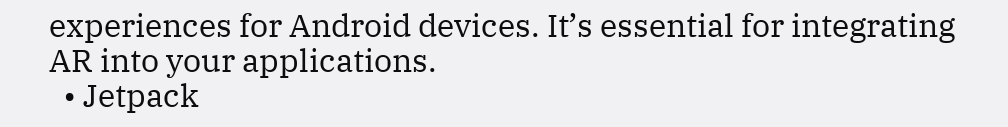experiences for Android devices. It’s essential for integrating AR into your applications.
  • Jetpack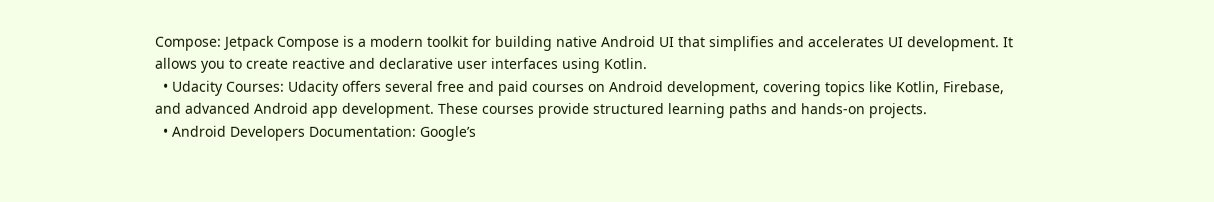Compose: Jetpack Compose is a modern toolkit for building native Android UI that simplifies and accelerates UI development. It allows you to create reactive and declarative user interfaces using Kotlin.
  • Udacity Courses: Udacity offers several free and paid courses on Android development, covering topics like Kotlin, Firebase, and advanced Android app development. These courses provide structured learning paths and hands-on projects.
  • Android Developers Documentation: Google’s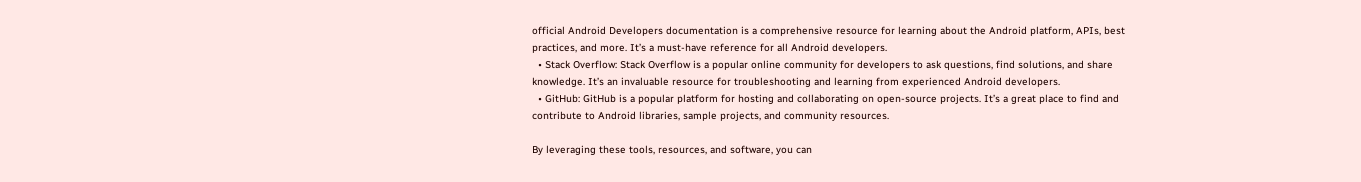official Android Developers documentation is a comprehensive resource for learning about the Android platform, APIs, best practices, and more. It’s a must-have reference for all Android developers.
  • Stack Overflow: Stack Overflow is a popular online community for developers to ask questions, find solutions, and share knowledge. It’s an invaluable resource for troubleshooting and learning from experienced Android developers.
  • GitHub: GitHub is a popular platform for hosting and collaborating on open-source projects. It’s a great place to find and contribute to Android libraries, sample projects, and community resources.

By leveraging these tools, resources, and software, you can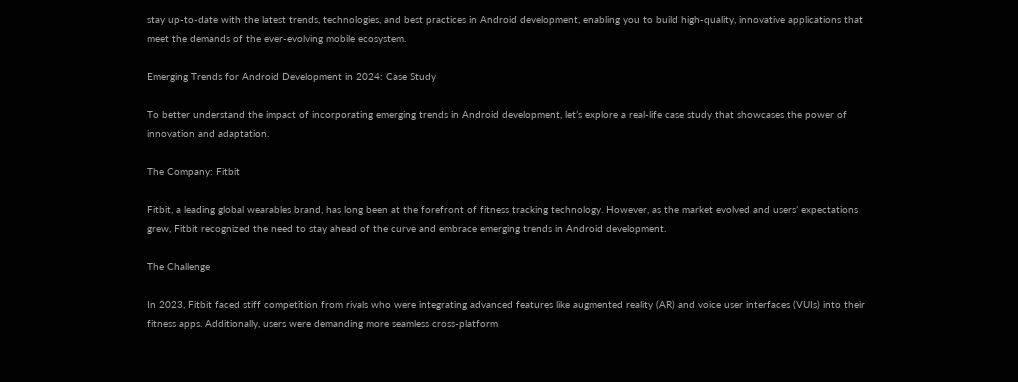stay up-to-date with the latest trends, technologies, and best practices in Android development, enabling you to build high-quality, innovative applications that meet the demands of the ever-evolving mobile ecosystem.

Emerging Trends for Android Development in 2024: Case Study

To better understand the impact of incorporating emerging trends in Android development, let’s explore a real-life case study that showcases the power of innovation and adaptation.

The Company: Fitbit

Fitbit, a leading global wearables brand, has long been at the forefront of fitness tracking technology. However, as the market evolved and users’ expectations grew, Fitbit recognized the need to stay ahead of the curve and embrace emerging trends in Android development.

The Challenge

In 2023, Fitbit faced stiff competition from rivals who were integrating advanced features like augmented reality (AR) and voice user interfaces (VUIs) into their fitness apps. Additionally, users were demanding more seamless cross-platform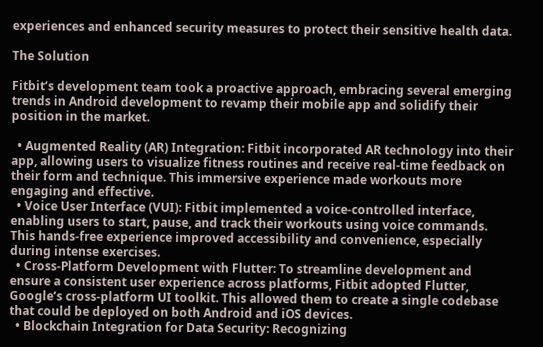experiences and enhanced security measures to protect their sensitive health data.

The Solution

Fitbit’s development team took a proactive approach, embracing several emerging trends in Android development to revamp their mobile app and solidify their position in the market.

  • Augmented Reality (AR) Integration: Fitbit incorporated AR technology into their app, allowing users to visualize fitness routines and receive real-time feedback on their form and technique. This immersive experience made workouts more engaging and effective.
  • Voice User Interface (VUI): Fitbit implemented a voice-controlled interface, enabling users to start, pause, and track their workouts using voice commands. This hands-free experience improved accessibility and convenience, especially during intense exercises.
  • Cross-Platform Development with Flutter: To streamline development and ensure a consistent user experience across platforms, Fitbit adopted Flutter, Google’s cross-platform UI toolkit. This allowed them to create a single codebase that could be deployed on both Android and iOS devices.
  • Blockchain Integration for Data Security: Recognizing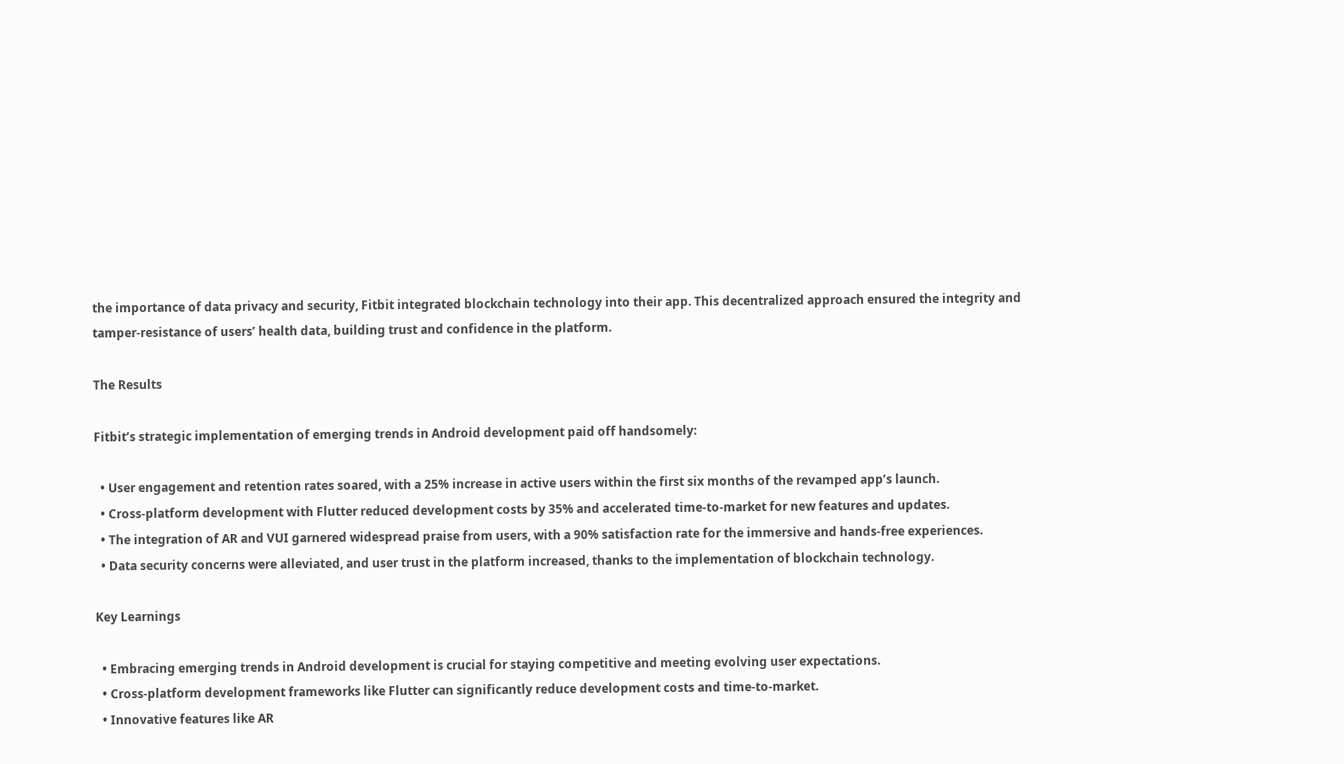the importance of data privacy and security, Fitbit integrated blockchain technology into their app. This decentralized approach ensured the integrity and tamper-resistance of users’ health data, building trust and confidence in the platform.

The Results

Fitbit’s strategic implementation of emerging trends in Android development paid off handsomely:

  • User engagement and retention rates soared, with a 25% increase in active users within the first six months of the revamped app’s launch.
  • Cross-platform development with Flutter reduced development costs by 35% and accelerated time-to-market for new features and updates.
  • The integration of AR and VUI garnered widespread praise from users, with a 90% satisfaction rate for the immersive and hands-free experiences.
  • Data security concerns were alleviated, and user trust in the platform increased, thanks to the implementation of blockchain technology.

Key Learnings

  • Embracing emerging trends in Android development is crucial for staying competitive and meeting evolving user expectations.
  • Cross-platform development frameworks like Flutter can significantly reduce development costs and time-to-market.
  • Innovative features like AR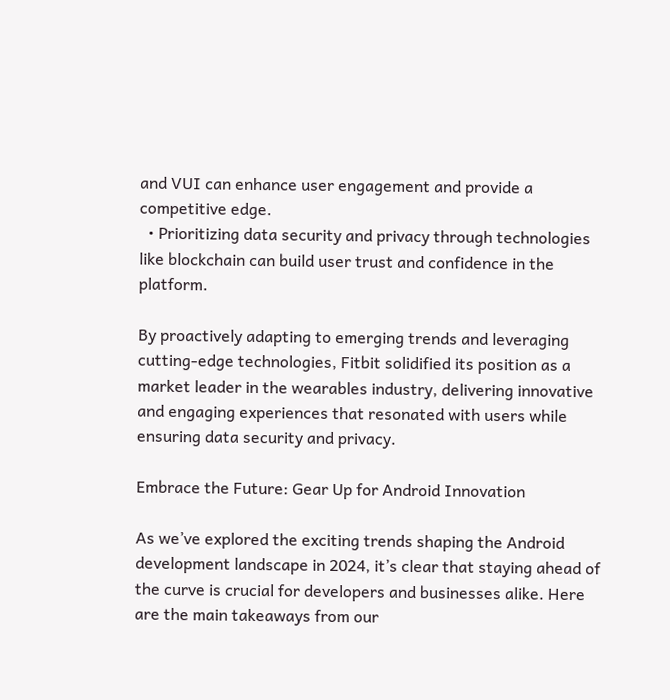and VUI can enhance user engagement and provide a competitive edge.
  • Prioritizing data security and privacy through technologies like blockchain can build user trust and confidence in the platform.

By proactively adapting to emerging trends and leveraging cutting-edge technologies, Fitbit solidified its position as a market leader in the wearables industry, delivering innovative and engaging experiences that resonated with users while ensuring data security and privacy.

Embrace the Future: Gear Up for Android Innovation

As we’ve explored the exciting trends shaping the Android development landscape in 2024, it’s clear that staying ahead of the curve is crucial for developers and businesses alike. Here are the main takeaways from our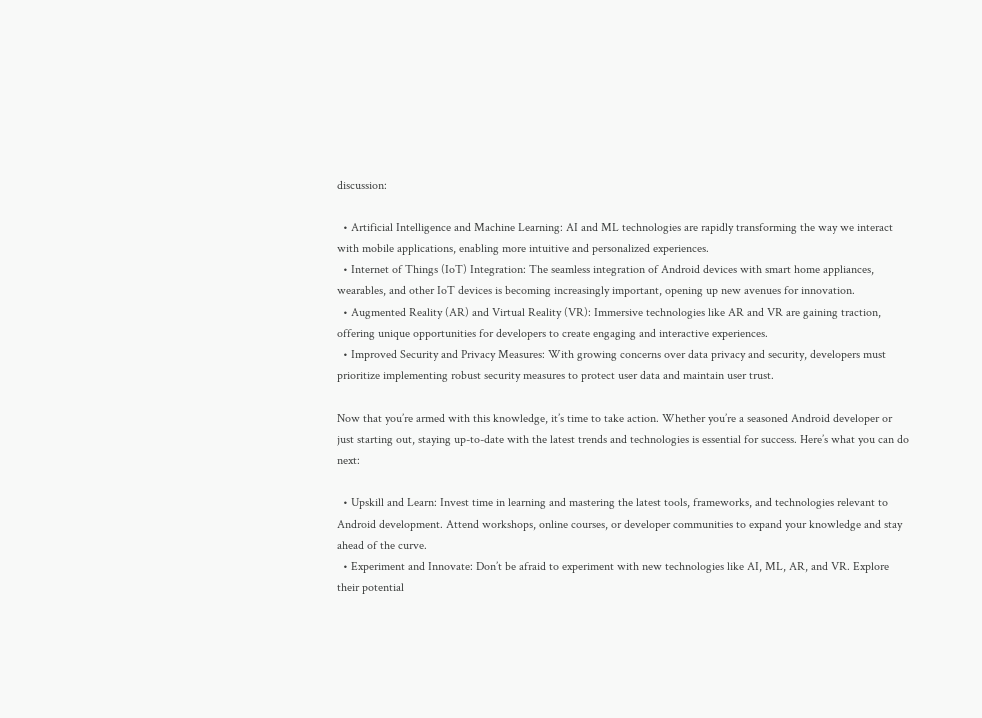discussion:

  • Artificial Intelligence and Machine Learning: AI and ML technologies are rapidly transforming the way we interact with mobile applications, enabling more intuitive and personalized experiences.
  • Internet of Things (IoT) Integration: The seamless integration of Android devices with smart home appliances, wearables, and other IoT devices is becoming increasingly important, opening up new avenues for innovation.
  • Augmented Reality (AR) and Virtual Reality (VR): Immersive technologies like AR and VR are gaining traction, offering unique opportunities for developers to create engaging and interactive experiences.
  • Improved Security and Privacy Measures: With growing concerns over data privacy and security, developers must prioritize implementing robust security measures to protect user data and maintain user trust.

Now that you’re armed with this knowledge, it’s time to take action. Whether you’re a seasoned Android developer or just starting out, staying up-to-date with the latest trends and technologies is essential for success. Here’s what you can do next:

  • Upskill and Learn: Invest time in learning and mastering the latest tools, frameworks, and technologies relevant to Android development. Attend workshops, online courses, or developer communities to expand your knowledge and stay ahead of the curve.
  • Experiment and Innovate: Don’t be afraid to experiment with new technologies like AI, ML, AR, and VR. Explore their potential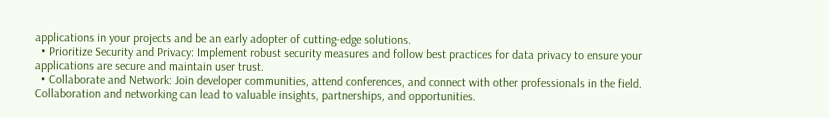applications in your projects and be an early adopter of cutting-edge solutions.
  • Prioritize Security and Privacy: Implement robust security measures and follow best practices for data privacy to ensure your applications are secure and maintain user trust.
  • Collaborate and Network: Join developer communities, attend conferences, and connect with other professionals in the field. Collaboration and networking can lead to valuable insights, partnerships, and opportunities.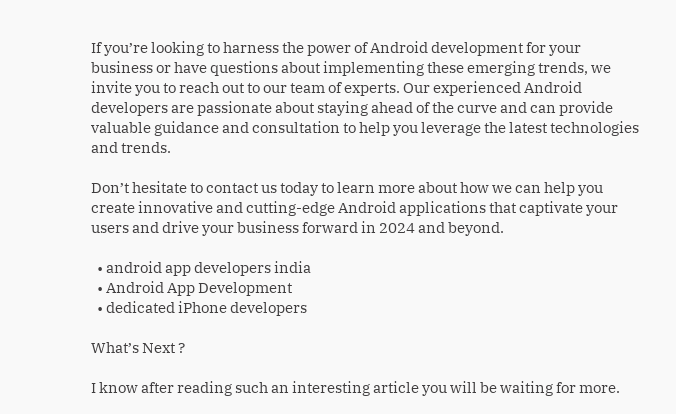If you’re looking to harness the power of Android development for your business or have questions about implementing these emerging trends, we invite you to reach out to our team of experts. Our experienced Android developers are passionate about staying ahead of the curve and can provide valuable guidance and consultation to help you leverage the latest technologies and trends.

Don’t hesitate to contact us today to learn more about how we can help you create innovative and cutting-edge Android applications that captivate your users and drive your business forward in 2024 and beyond.

  • android app developers india
  • Android App Development
  • dedicated iPhone developers

What’s Next ?

I know after reading such an interesting article you will be waiting for more.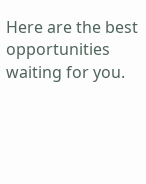Here are the best opportunities waiting for you.